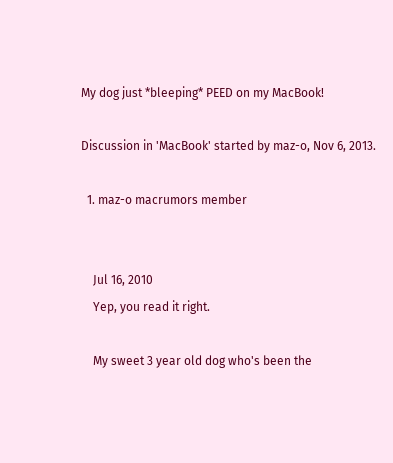My dog just *bleeping* PEED on my MacBook!

Discussion in 'MacBook' started by maz-o, Nov 6, 2013.

  1. maz-o macrumors member


    Jul 16, 2010
    Yep, you read it right.

    My sweet 3 year old dog who's been the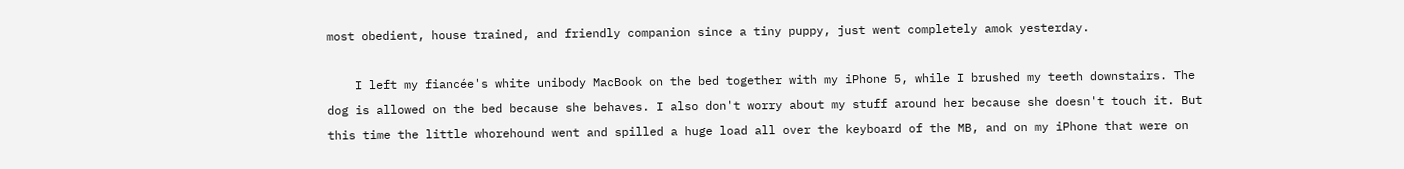most obedient, house trained, and friendly companion since a tiny puppy, just went completely amok yesterday.

    I left my fiancée's white unibody MacBook on the bed together with my iPhone 5, while I brushed my teeth downstairs. The dog is allowed on the bed because she behaves. I also don't worry about my stuff around her because she doesn't touch it. But this time the little whorehound went and spilled a huge load all over the keyboard of the MB, and on my iPhone that were on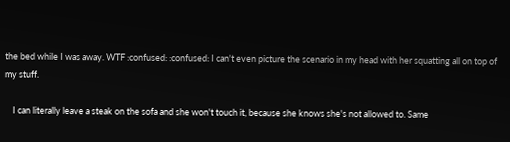the bed while I was away. WTF :confused: :confused: I can't even picture the scenario in my head with her squatting all on top of my stuff.

    I can literally leave a steak on the sofa and she won't touch it, because she knows she's not allowed to. Same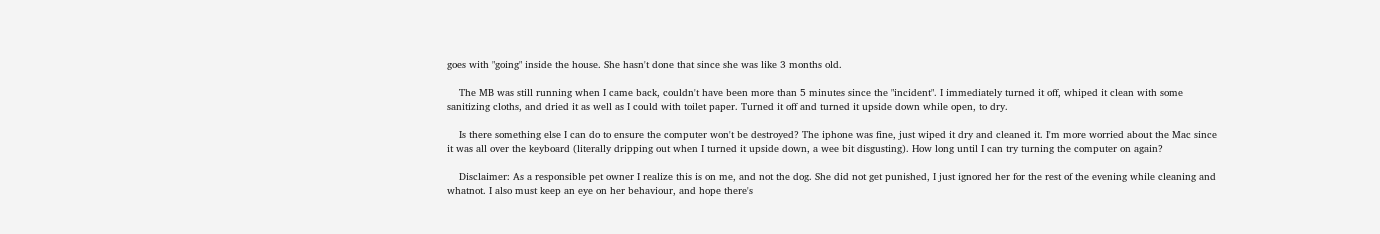goes with "going" inside the house. She hasn't done that since she was like 3 months old.

    The MB was still running when I came back, couldn't have been more than 5 minutes since the "incident". I immediately turned it off, whiped it clean with some sanitizing cloths, and dried it as well as I could with toilet paper. Turned it off and turned it upside down while open, to dry.

    Is there something else I can do to ensure the computer won't be destroyed? The iphone was fine, just wiped it dry and cleaned it. I'm more worried about the Mac since it was all over the keyboard (literally dripping out when I turned it upside down, a wee bit disgusting). How long until I can try turning the computer on again?

    Disclaimer: As a responsible pet owner I realize this is on me, and not the dog. She did not get punished, I just ignored her for the rest of the evening while cleaning and whatnot. I also must keep an eye on her behaviour, and hope there's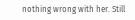nothing wrong with her. Still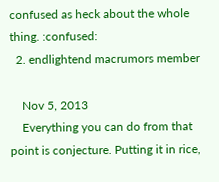confused as heck about the whole thing. :confused:
  2. endlightend macrumors member

    Nov 5, 2013
    Everything you can do from that point is conjecture. Putting it in rice,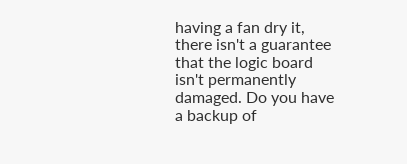having a fan dry it, there isn't a guarantee that the logic board isn't permanently damaged. Do you have a backup of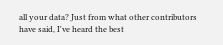all your data? Just from what other contributors have said, I've heard the best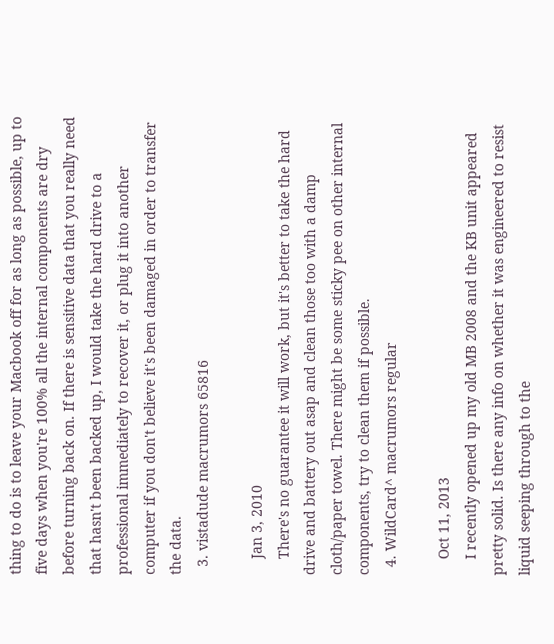thing to do is to leave your Macbook off for as long as possible, up to five days when you're 100% all the internal components are dry before turning back on. If there is sensitive data that you really need that hasn't been backed up, I would take the hard drive to a professional immediately to recover it, or plug it into another computer if you don't believe it's been damaged in order to transfer the data.
  3. vistadude macrumors 65816

    Jan 3, 2010
    There's no guarantee it will work, but it's better to take the hard drive and battery out asap and clean those too with a damp cloth/paper towel. There might be some sticky pee on other internal components, try to clean them if possible.
  4. WildCard^ macrumors regular

    Oct 11, 2013
    I recently opened up my old MB 2008 and the KB unit appeared pretty solid. Is there any info on whether it was engineered to resist liquid seeping through to the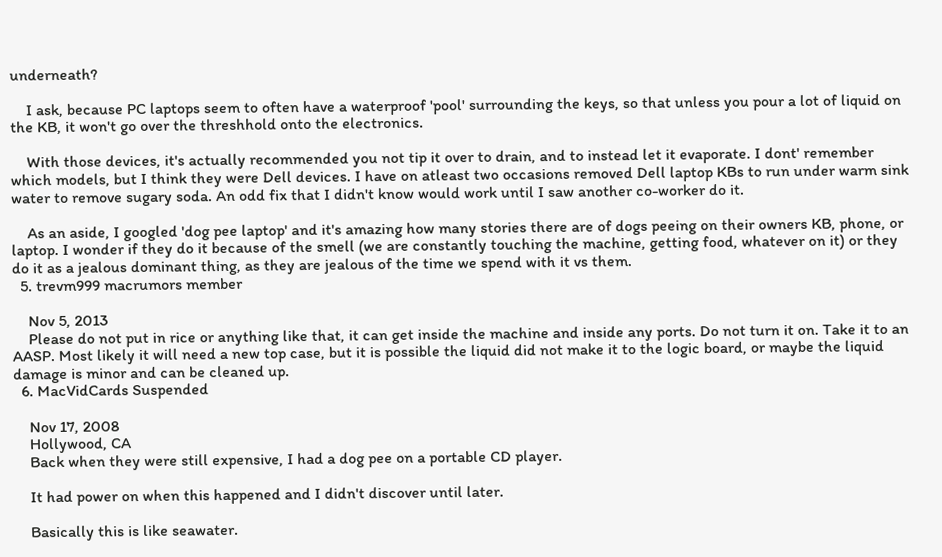underneath?

    I ask, because PC laptops seem to often have a waterproof 'pool' surrounding the keys, so that unless you pour a lot of liquid on the KB, it won't go over the threshhold onto the electronics.

    With those devices, it's actually recommended you not tip it over to drain, and to instead let it evaporate. I dont' remember which models, but I think they were Dell devices. I have on atleast two occasions removed Dell laptop KBs to run under warm sink water to remove sugary soda. An odd fix that I didn't know would work until I saw another co-worker do it.

    As an aside, I googled 'dog pee laptop' and it's amazing how many stories there are of dogs peeing on their owners KB, phone, or laptop. I wonder if they do it because of the smell (we are constantly touching the machine, getting food, whatever on it) or they do it as a jealous dominant thing, as they are jealous of the time we spend with it vs them.
  5. trevm999 macrumors member

    Nov 5, 2013
    Please do not put in rice or anything like that, it can get inside the machine and inside any ports. Do not turn it on. Take it to an AASP. Most likely it will need a new top case, but it is possible the liquid did not make it to the logic board, or maybe the liquid damage is minor and can be cleaned up.
  6. MacVidCards Suspended

    Nov 17, 2008
    Hollywood, CA
    Back when they were still expensive, I had a dog pee on a portable CD player.

    It had power on when this happened and I didn't discover until later.

    Basically this is like seawater.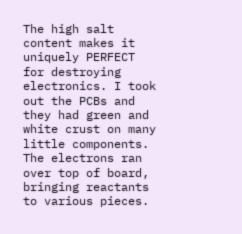The high salt content makes it uniquely PERFECT for destroying electronics. I took out the PCBs and they had green and white crust on many little components. The electrons ran over top of board, bringing reactants to various pieces.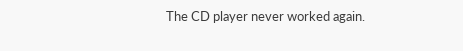The CD player never worked again.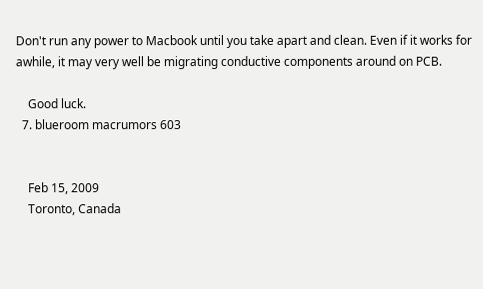Don't run any power to Macbook until you take apart and clean. Even if it works for awhile, it may very well be migrating conductive components around on PCB.

    Good luck.
  7. blueroom macrumors 603


    Feb 15, 2009
    Toronto, Canada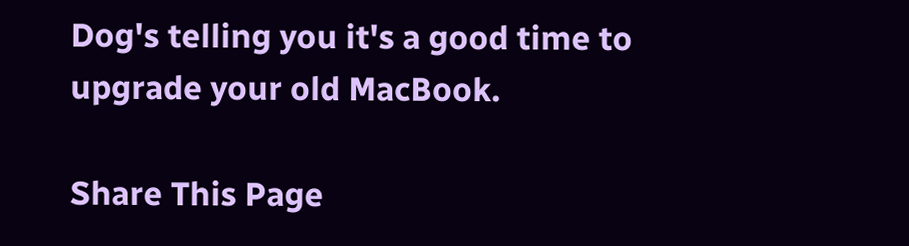Dog's telling you it's a good time to upgrade your old MacBook.

Share This Page